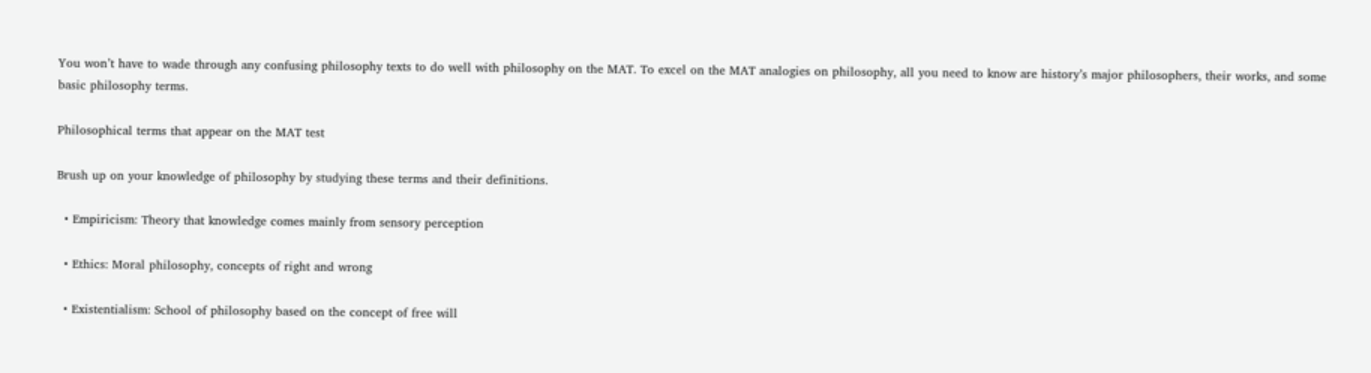You won’t have to wade through any confusing philosophy texts to do well with philosophy on the MAT. To excel on the MAT analogies on philosophy, all you need to know are history’s major philosophers, their works, and some basic philosophy terms.

Philosophical terms that appear on the MAT test

Brush up on your knowledge of philosophy by studying these terms and their definitions.

  • Empiricism: Theory that knowledge comes mainly from sensory perception

  • Ethics: Moral philosophy, concepts of right and wrong

  • Existentialism: School of philosophy based on the concept of free will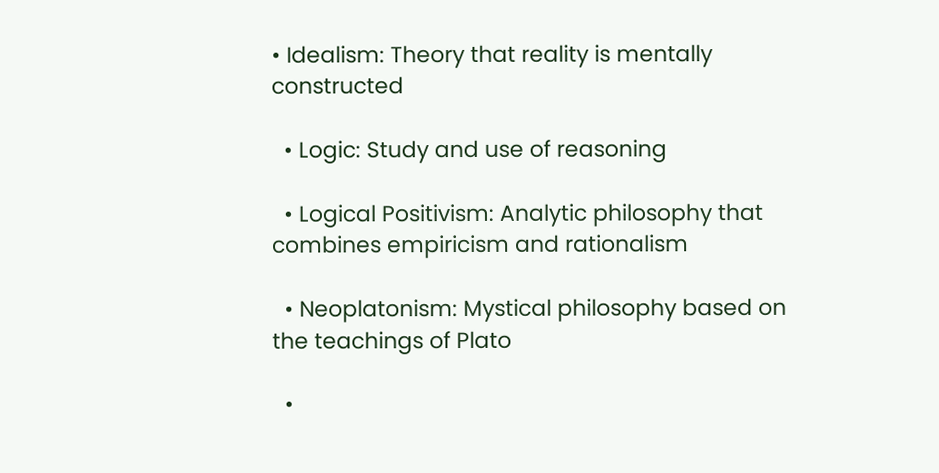• Idealism: Theory that reality is mentally constructed

  • Logic: Study and use of reasoning

  • Logical Positivism: Analytic philosophy that combines empiricism and rationalism

  • Neoplatonism: Mystical philosophy based on the teachings of Plato

  •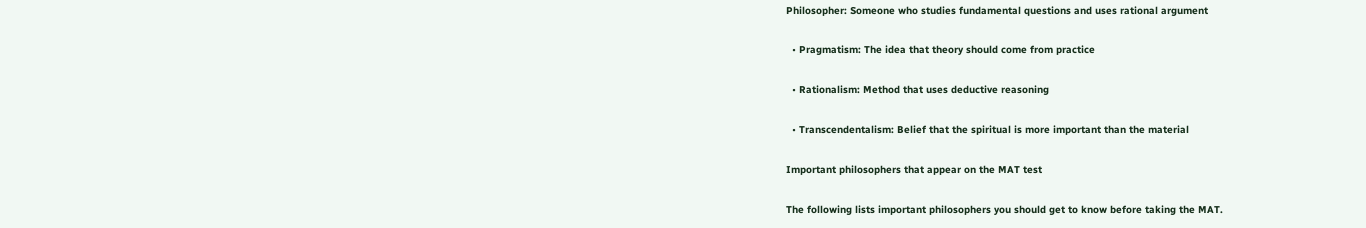Philosopher: Someone who studies fundamental questions and uses rational argument

  • Pragmatism: The idea that theory should come from practice

  • Rationalism: Method that uses deductive reasoning

  • Transcendentalism: Belief that the spiritual is more important than the material

Important philosophers that appear on the MAT test

The following lists important philosophers you should get to know before taking the MAT.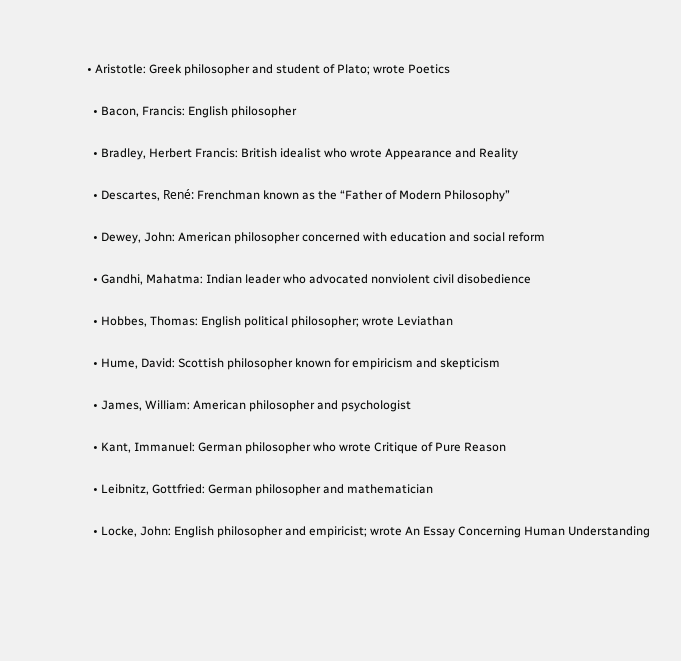• Aristotle: Greek philosopher and student of Plato; wrote Poetics

  • Bacon, Francis: English philosopher

  • Bradley, Herbert Francis: British idealist who wrote Appearance and Reality

  • Descartes, René: Frenchman known as the “Father of Modern Philosophy”

  • Dewey, John: American philosopher concerned with education and social reform

  • Gandhi, Mahatma: Indian leader who advocated nonviolent civil disobedience

  • Hobbes, Thomas: English political philosopher; wrote Leviathan

  • Hume, David: Scottish philosopher known for empiricism and skepticism

  • James, William: American philosopher and psychologist

  • Kant, Immanuel: German philosopher who wrote Critique of Pure Reason

  • Leibnitz, Gottfried: German philosopher and mathematician

  • Locke, John: English philosopher and empiricist; wrote An Essay Concerning Human Understanding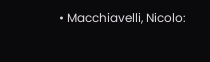• Macchiavelli, Nicolo: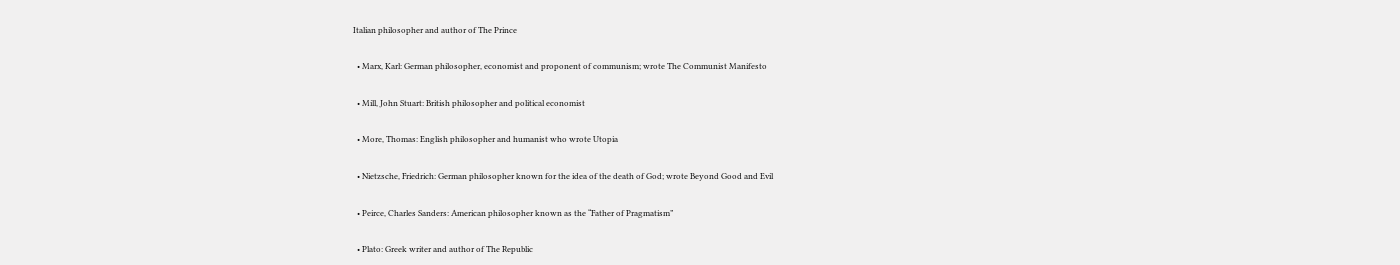Italian philosopher and author of The Prince

  • Marx, Karl: German philosopher, economist and proponent of communism; wrote The Communist Manifesto

  • Mill, John Stuart: British philosopher and political economist

  • More, Thomas: English philosopher and humanist who wrote Utopia

  • Nietzsche, Friedrich: German philosopher known for the idea of the death of God; wrote Beyond Good and Evil

  • Peirce, Charles Sanders: American philosopher known as the “Father of Pragmatism”

  • Plato: Greek writer and author of The Republic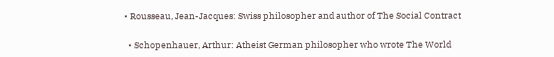• Rousseau, Jean-Jacques: Swiss philosopher and author of The Social Contract

  • Schopenhauer, Arthur: Atheist German philosopher who wrote The World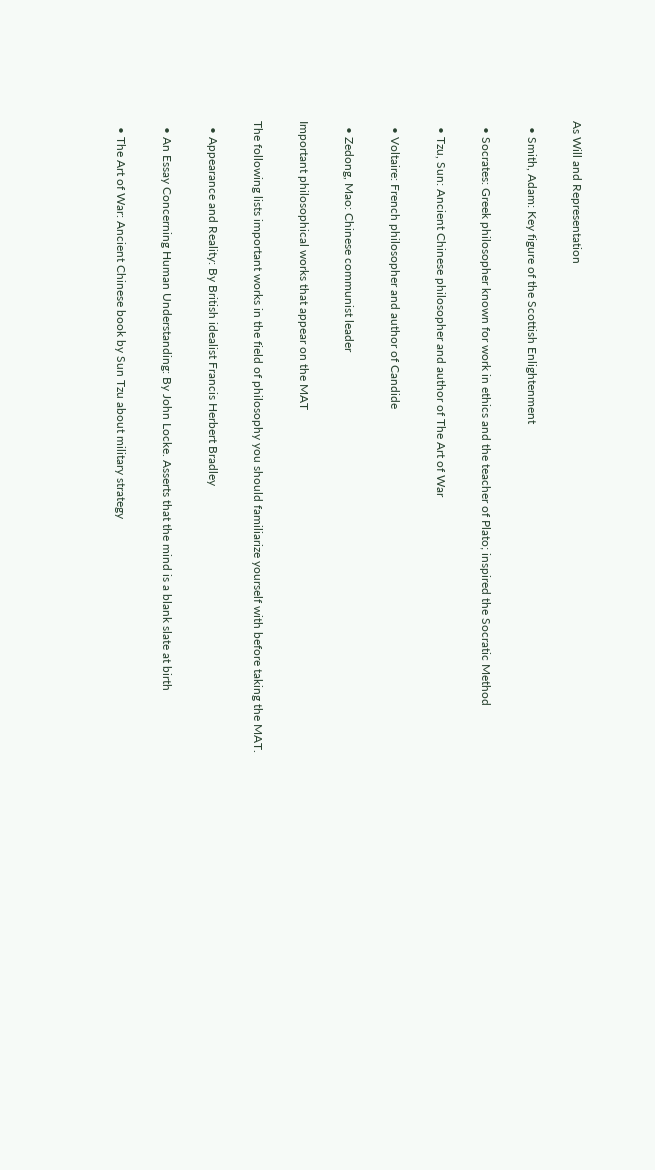As Will and Representation

  • Smith, Adam: Key figure of the Scottish Enlightenment

  • Socrates: Greek philosopher known for work in ethics and the teacher of Plato; inspired the Socratic Method

  • Tzu, Sun: Ancient Chinese philosopher and author of The Art of War

  • Voltaire: French philosopher and author of Candide

  • Zedong, Mao: Chinese communist leader

Important philosophical works that appear on the MAT

The following lists important works in the field of philosophy you should familiarize yourself with before taking the MAT.

  • Appearance and Reality: By British idealist Francis Herbert Bradley

  • An Essay Concerning Human Understanding: By John Locke. Asserts that the mind is a blank slate at birth

  • The Art of War: Ancient Chinese book by Sun Tzu about military strategy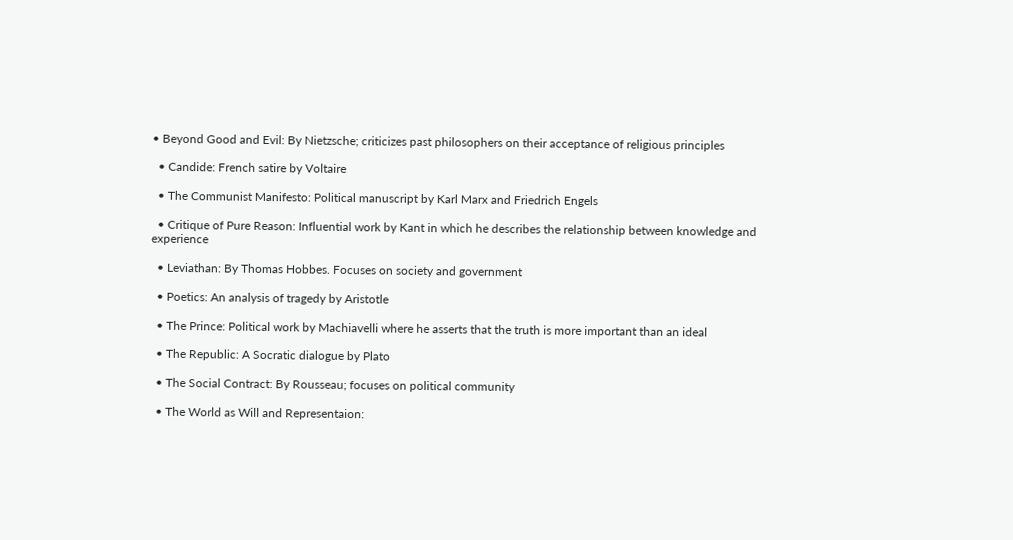• Beyond Good and Evil: By Nietzsche; criticizes past philosophers on their acceptance of religious principles

  • Candide: French satire by Voltaire

  • The Communist Manifesto: Political manuscript by Karl Marx and Friedrich Engels

  • Critique of Pure Reason: Influential work by Kant in which he describes the relationship between knowledge and experience

  • Leviathan: By Thomas Hobbes. Focuses on society and government

  • Poetics: An analysis of tragedy by Aristotle

  • The Prince: Political work by Machiavelli where he asserts that the truth is more important than an ideal

  • The Republic: A Socratic dialogue by Plato

  • The Social Contract: By Rousseau; focuses on political community

  • The World as Will and Representaion: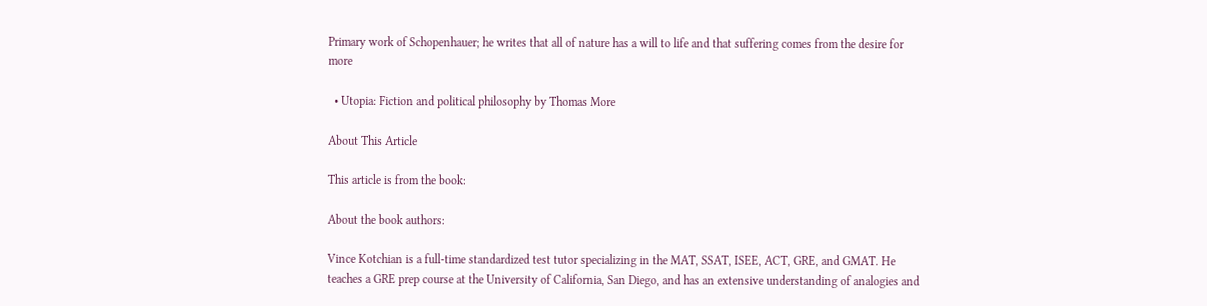Primary work of Schopenhauer; he writes that all of nature has a will to life and that suffering comes from the desire for more

  • Utopia: Fiction and political philosophy by Thomas More

About This Article

This article is from the book:

About the book authors:

Vince Kotchian is a full-time standardized test tutor specializing in the MAT, SSAT, ISEE, ACT, GRE, and GMAT. He teaches a GRE prep course at the University of California, San Diego, and has an extensive understanding of analogies and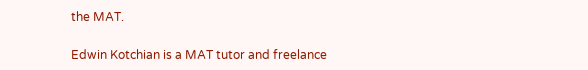the MAT.

Edwin Kotchian is a MAT tutor and freelance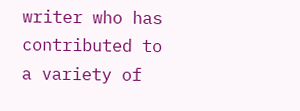writer who has contributed to a variety of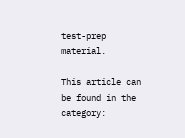test-prep material.

This article can be found in the category: